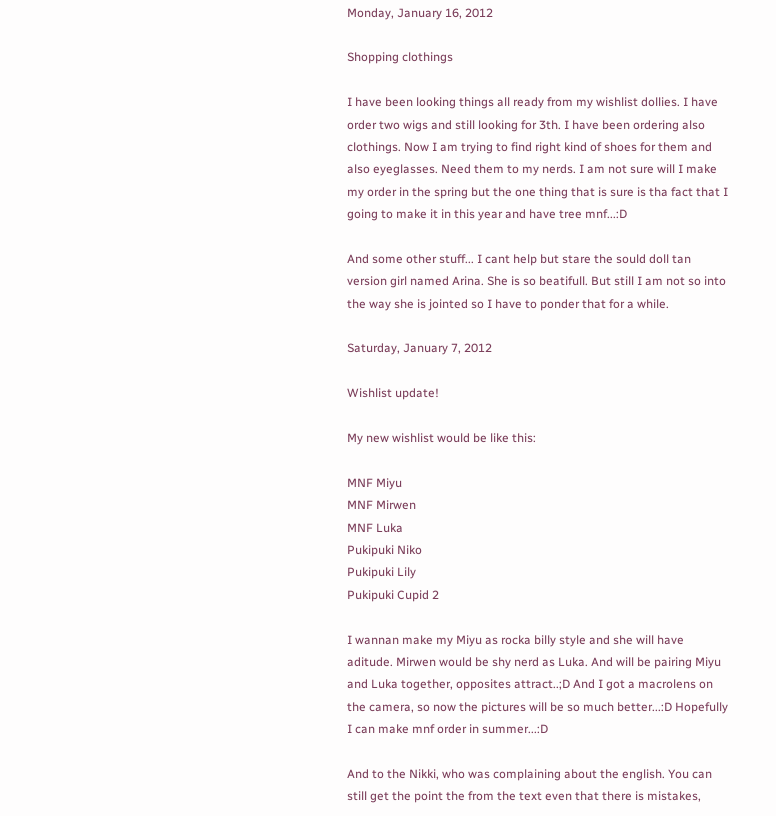Monday, January 16, 2012

Shopping clothings

I have been looking things all ready from my wishlist dollies. I have order two wigs and still looking for 3th. I have been ordering also clothings. Now I am trying to find right kind of shoes for them and also eyeglasses. Need them to my nerds. I am not sure will I make my order in the spring but the one thing that is sure is tha fact that I going to make it in this year and have tree mnf...:D

And some other stuff... I cant help but stare the sould doll tan version girl named Arina. She is so beatifull. But still I am not so into the way she is jointed so I have to ponder that for a while.

Saturday, January 7, 2012

Wishlist update!

My new wishlist would be like this:

MNF Miyu
MNF Mirwen
MNF Luka
Pukipuki Niko
Pukipuki Lily
Pukipuki Cupid 2

I wannan make my Miyu as rocka billy style and she will have aditude. Mirwen would be shy nerd as Luka. And will be pairing Miyu and Luka together, opposites attract..;D And I got a macrolens on the camera, so now the pictures will be so much better...:D Hopefully I can make mnf order in summer...:D

And to the Nikki, who was complaining about the english. You can still get the point the from the text even that there is mistakes,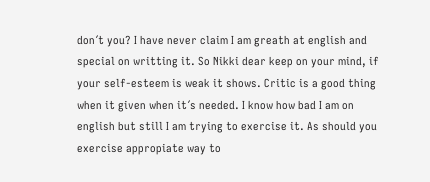don´t you? I have never claim I am greath at english and special on writting it. So Nikki dear keep on your mind, if your self-esteem is weak it shows. Critic is a good thing when it given when it´s needed. I know how bad I am on english but still I am trying to exercise it. As should you exercise appropiate way to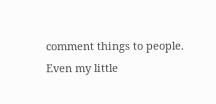comment things to people. Even my little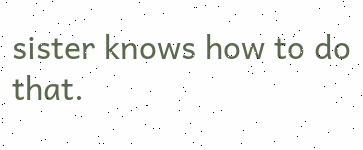sister knows how to do that.